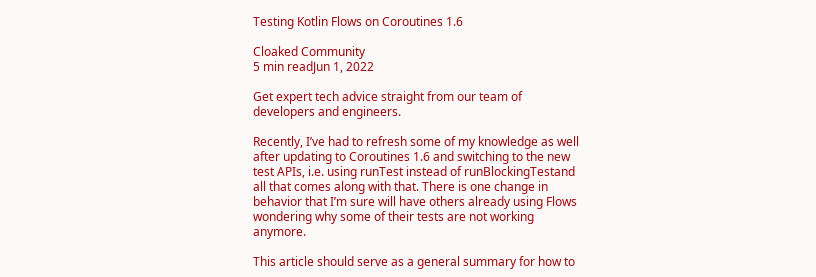Testing Kotlin Flows on Coroutines 1.6

Cloaked Community
5 min readJun 1, 2022

Get expert tech advice straight from our team of developers and engineers.

Recently, I’ve had to refresh some of my knowledge as well after updating to Coroutines 1.6 and switching to the new test APIs, i.e. using runTest instead of runBlockingTestand all that comes along with that. There is one change in behavior that I’m sure will have others already using Flows wondering why some of their tests are not working anymore.

This article should serve as a general summary for how to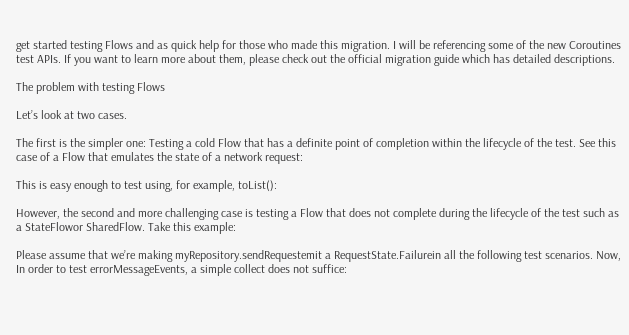get started testing Flows and as quick help for those who made this migration. I will be referencing some of the new Coroutines test APIs. If you want to learn more about them, please check out the official migration guide which has detailed descriptions.

The problem with testing Flows

Let’s look at two cases.

The first is the simpler one: Testing a cold Flow that has a definite point of completion within the lifecycle of the test. See this case of a Flow that emulates the state of a network request:

This is easy enough to test using, for example, toList():

However, the second and more challenging case is testing a Flow that does not complete during the lifecycle of the test such as a StateFlowor SharedFlow. Take this example:

Please assume that we’re making myRepository.sendRequestemit a RequestState.Failurein all the following test scenarios. Now, In order to test errorMessageEvents, a simple collect does not suffice: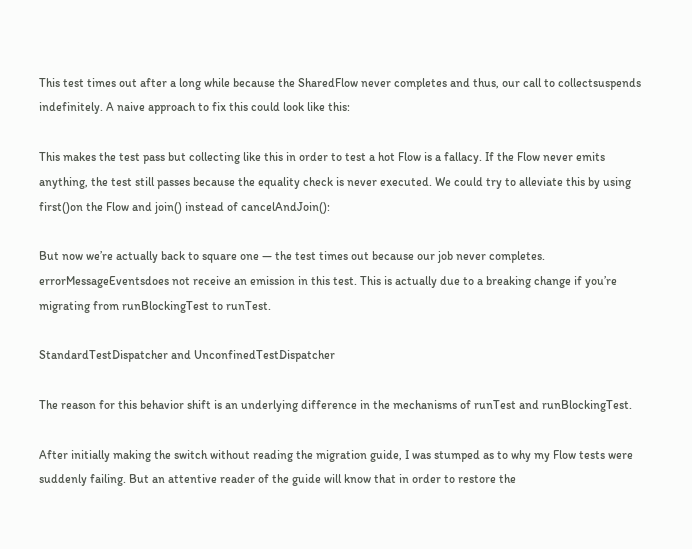This test times out after a long while because the SharedFlow never completes and thus, our call to collectsuspends indefinitely. A naive approach to fix this could look like this:

This makes the test pass but collecting like this in order to test a hot Flow is a fallacy. If the Flow never emits anything, the test still passes because the equality check is never executed. We could try to alleviate this by using first()on the Flow and join() instead of cancelAndJoin():

But now we’re actually back to square one — the test times out because our job never completes. errorMessageEventsdoes not receive an emission in this test. This is actually due to a breaking change if you’re migrating from runBlockingTest to runTest.

StandardTestDispatcher and UnconfinedTestDispatcher

The reason for this behavior shift is an underlying difference in the mechanisms of runTest and runBlockingTest.

After initially making the switch without reading the migration guide, I was stumped as to why my Flow tests were suddenly failing. But an attentive reader of the guide will know that in order to restore the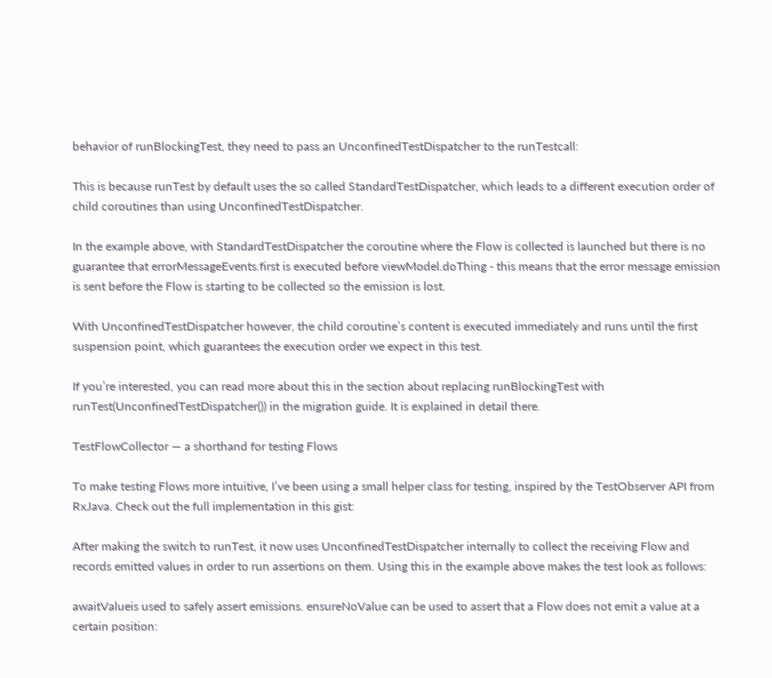behavior of runBlockingTest, they need to pass an UnconfinedTestDispatcher to the runTestcall:

This is because runTest by default uses the so called StandardTestDispatcher, which leads to a different execution order of child coroutines than using UnconfinedTestDispatcher.

In the example above, with StandardTestDispatcher the coroutine where the Flow is collected is launched but there is no guarantee that errorMessageEvents.first is executed before viewModel.doThing - this means that the error message emission is sent before the Flow is starting to be collected so the emission is lost.

With UnconfinedTestDispatcher however, the child coroutine’s content is executed immediately and runs until the first suspension point, which guarantees the execution order we expect in this test.

If you’re interested, you can read more about this in the section about replacing runBlockingTest with runTest(UnconfinedTestDispatcher()) in the migration guide. It is explained in detail there.

TestFlowCollector — a shorthand for testing Flows

To make testing Flows more intuitive, I’ve been using a small helper class for testing, inspired by the TestObserver API from RxJava. Check out the full implementation in this gist:

After making the switch to runTest, it now uses UnconfinedTestDispatcher internally to collect the receiving Flow and records emitted values in order to run assertions on them. Using this in the example above makes the test look as follows:

awaitValueis used to safely assert emissions. ensureNoValue can be used to assert that a Flow does not emit a value at a certain position: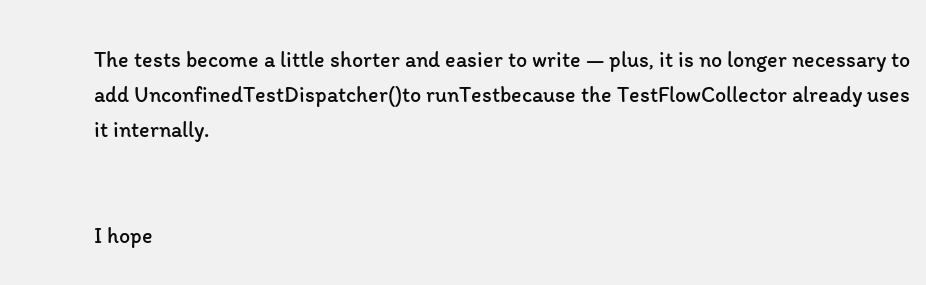The tests become a little shorter and easier to write — plus, it is no longer necessary to add UnconfinedTestDispatcher()to runTestbecause the TestFlowCollector already uses it internally.


I hope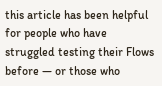this article has been helpful for people who have struggled testing their Flows before — or those who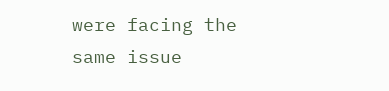were facing the same issue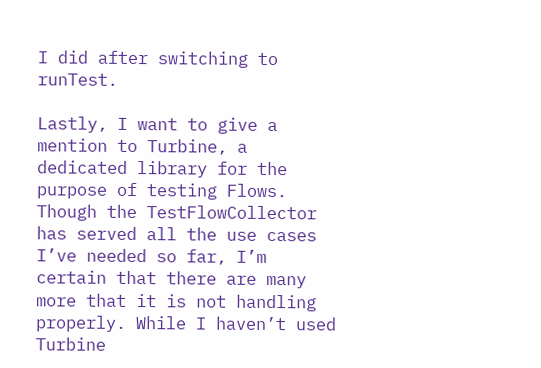I did after switching to runTest.

Lastly, I want to give a mention to Turbine, a dedicated library for the purpose of testing Flows. Though the TestFlowCollector has served all the use cases I’ve needed so far, I’m certain that there are many more that it is not handling properly. While I haven’t used Turbine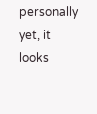personally yet, it looks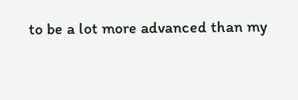to be a lot more advanced than my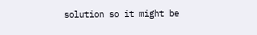solution so it might be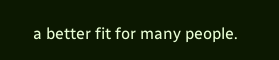a better fit for many people.